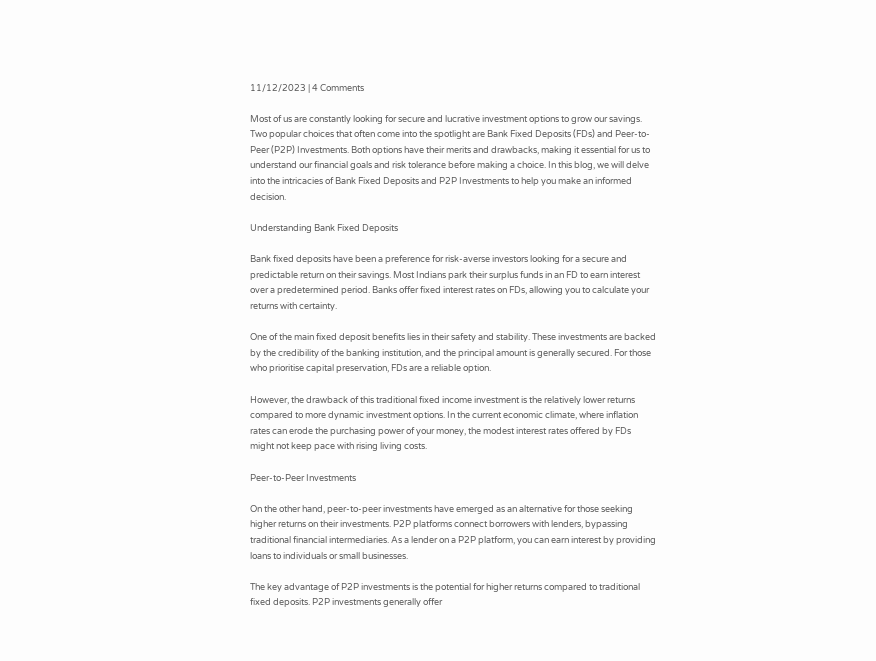11/12/2023 | 4 Comments

Most of us are constantly looking for secure and lucrative investment options to grow our savings. Two popular choices that often come into the spotlight are Bank Fixed Deposits (FDs) and Peer-to-Peer (P2P) Investments. Both options have their merits and drawbacks, making it essential for us to understand our financial goals and risk tolerance before making a choice. In this blog, we will delve into the intricacies of Bank Fixed Deposits and P2P Investments to help you make an informed decision.

Understanding Bank Fixed Deposits

Bank fixed deposits have been a preference for risk-averse investors looking for a secure and predictable return on their savings. Most Indians park their surplus funds in an FD to earn interest over a predetermined period. Banks offer fixed interest rates on FDs, allowing you to calculate your returns with certainty.

One of the main fixed deposit benefits lies in their safety and stability. These investments are backed by the credibility of the banking institution, and the principal amount is generally secured. For those who prioritise capital preservation, FDs are a reliable option.

However, the drawback of this traditional fixed income investment is the relatively lower returns compared to more dynamic investment options. In the current economic climate, where inflation rates can erode the purchasing power of your money, the modest interest rates offered by FDs might not keep pace with rising living costs.

Peer-to-Peer Investments

On the other hand, peer-to-peer investments have emerged as an alternative for those seeking higher returns on their investments. P2P platforms connect borrowers with lenders, bypassing traditional financial intermediaries. As a lender on a P2P platform, you can earn interest by providing loans to individuals or small businesses.

The key advantage of P2P investments is the potential for higher returns compared to traditional fixed deposits. P2P investments generally offer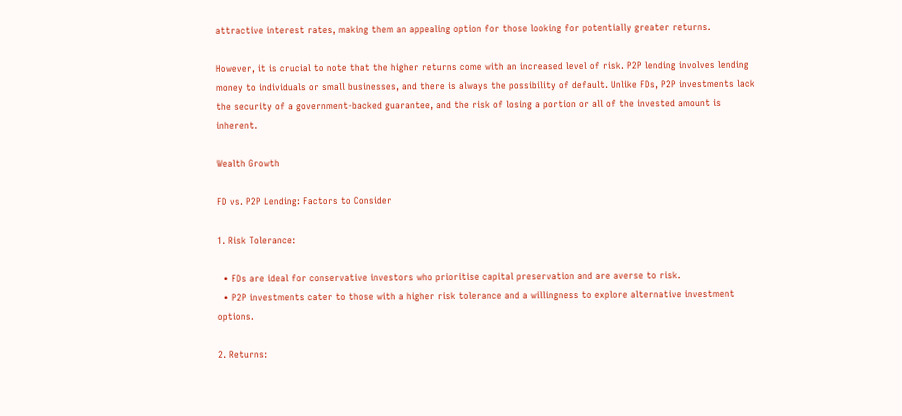attractive interest rates, making them an appealing option for those looking for potentially greater returns.

However, it is crucial to note that the higher returns come with an increased level of risk. P2P lending involves lending money to individuals or small businesses, and there is always the possibility of default. Unlike FDs, P2P investments lack the security of a government-backed guarantee, and the risk of losing a portion or all of the invested amount is inherent.

Wealth Growth

FD vs. P2P Lending: Factors to Consider

1. Risk Tolerance:

  • FDs are ideal for conservative investors who prioritise capital preservation and are averse to risk.
  • P2P investments cater to those with a higher risk tolerance and a willingness to explore alternative investment options.

2. Returns: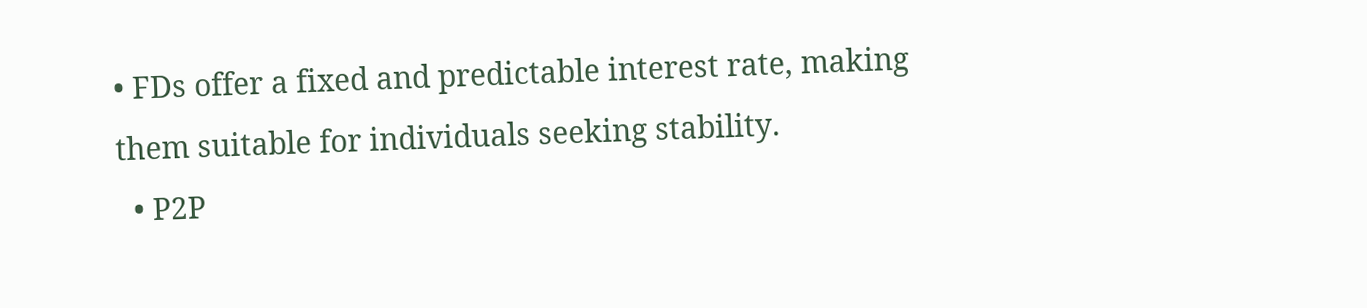• FDs offer a fixed and predictable interest rate, making them suitable for individuals seeking stability.
  • P2P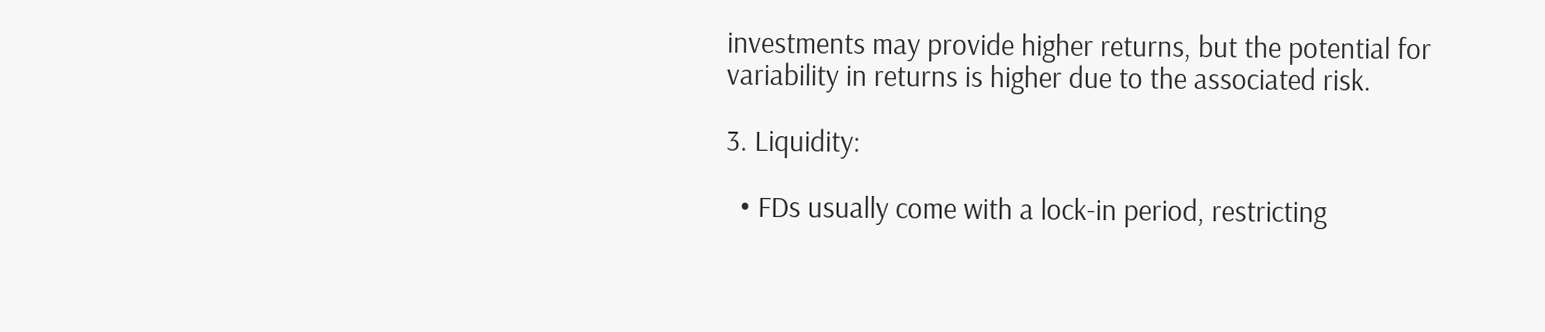investments may provide higher returns, but the potential for variability in returns is higher due to the associated risk.

3. Liquidity:

  • FDs usually come with a lock-in period, restricting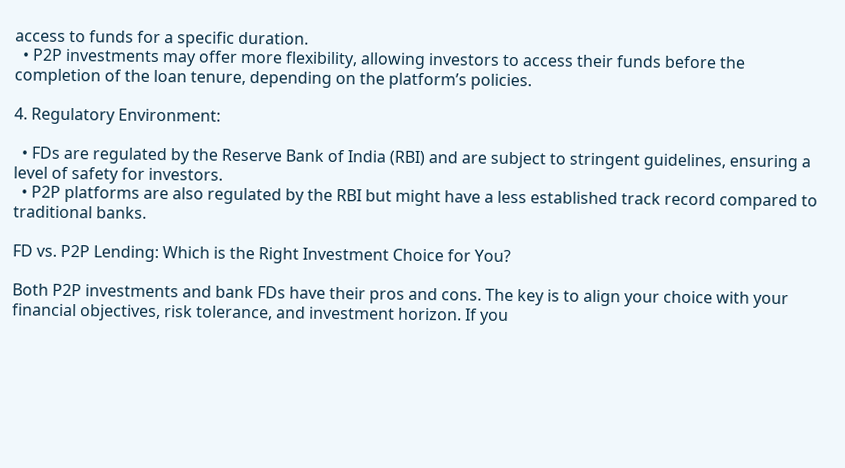access to funds for a specific duration.
  • P2P investments may offer more flexibility, allowing investors to access their funds before the completion of the loan tenure, depending on the platform’s policies.

4. Regulatory Environment:

  • FDs are regulated by the Reserve Bank of India (RBI) and are subject to stringent guidelines, ensuring a level of safety for investors.
  • P2P platforms are also regulated by the RBI but might have a less established track record compared to traditional banks.

FD vs. P2P Lending: Which is the Right Investment Choice for You?

Both P2P investments and bank FDs have their pros and cons. The key is to align your choice with your financial objectives, risk tolerance, and investment horizon. If you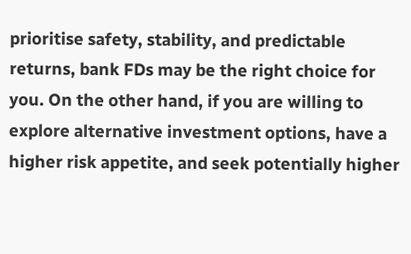prioritise safety, stability, and predictable returns, bank FDs may be the right choice for you. On the other hand, if you are willing to explore alternative investment options, have a higher risk appetite, and seek potentially higher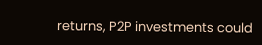returns, P2P investments could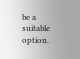be a suitable option.